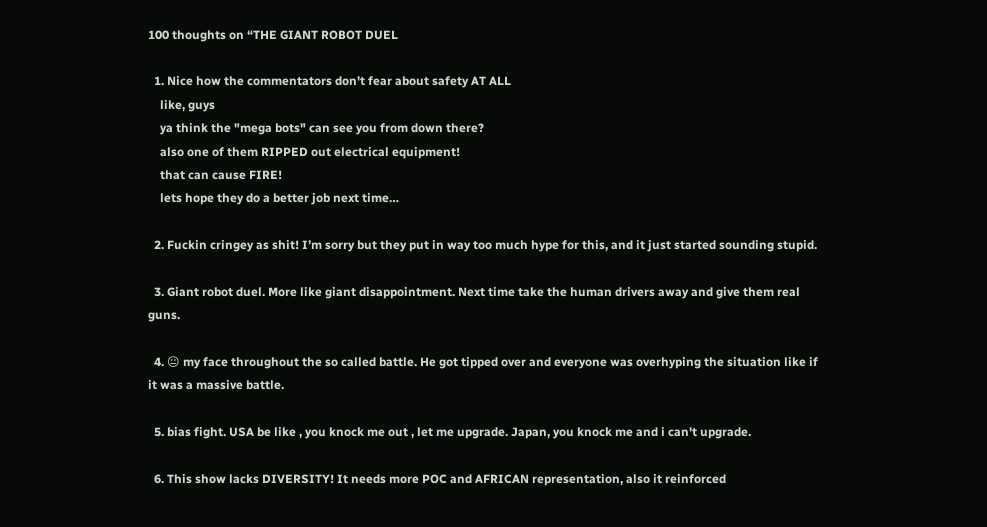100 thoughts on “THE GIANT ROBOT DUEL

  1. Nice how the commentators don't fear about safety AT ALL
    like, guys
    ya think the "mega bots" can see you from down there?
    also one of them RIPPED out electrical equipment!
    that can cause FIRE!
    lets hope they do a better job next time…

  2. Fuckin cringey as shit! I’m sorry but they put in way too much hype for this, and it just started sounding stupid.

  3. Giant robot duel. More like giant disappointment. Next time take the human drivers away and give them real guns.

  4. 😐 my face throughout the so called battle. He got tipped over and everyone was overhyping the situation like if it was a massive battle.

  5. bias fight. USA be like , you knock me out , let me upgrade. Japan, you knock me and i can't upgrade.

  6. This show lacks DIVERSITY! It needs more POC and AFRICAN representation, also it reinforced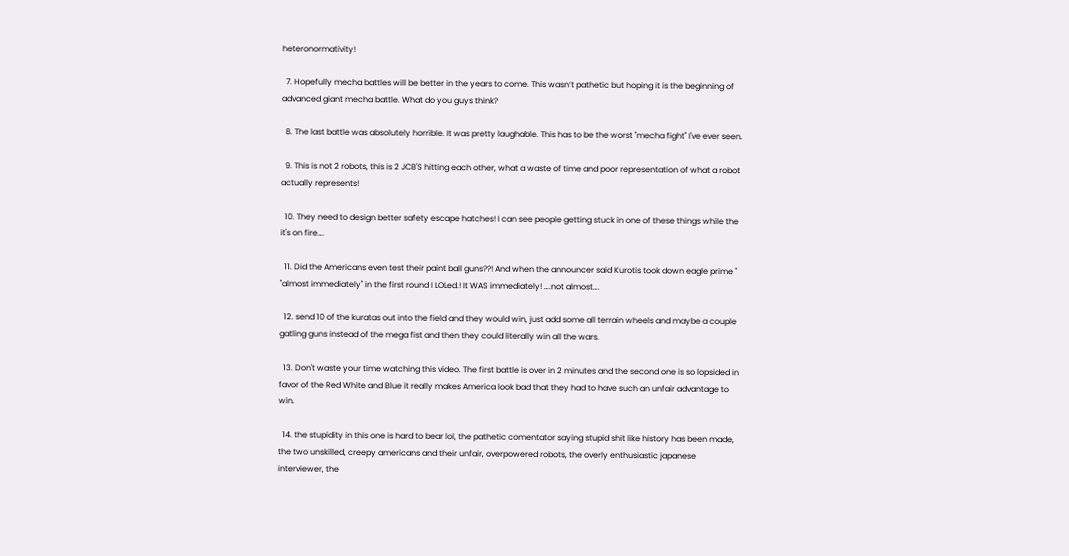heteronormativity!

  7. Hopefully mecha battles will be better in the years to come. This wasn’t pathetic but hoping it is the beginning of advanced giant mecha battle. What do you guys think?

  8. The last battle was absolutely horrible. It was pretty laughable. This has to be the worst "mecha fight" I've ever seen.

  9. This is not 2 robots, this is 2 JCB'S hitting each other, what a waste of time and poor representation of what a robot actually represents!

  10. They need to design better safety escape hatches! I can see people getting stuck in one of these things while the it's on fire….

  11. Did the Americans even test their paint ball guns??! And when the announcer said Kurotis took down eagle prime " "almost immediately" in the first round I LOLed.! It WAS immediately! ….not almost….

  12. send 10 of the kuratas out into the field and they would win, just add some all terrain wheels and maybe a couple gatling guns instead of the mega fist and then they could literally win all the wars.

  13. Don't waste your time watching this video. The first battle is over in 2 minutes and the second one is so lopsided in favor of the Red White and Blue it really makes America look bad that they had to have such an unfair advantage to win.

  14. the stupidity in this one is hard to bear lol, the pathetic comentator saying stupid shit like history has been made, the two unskilled, creepy americans and their unfair, overpowered robots, the overly enthusiastic japanese interviewer, the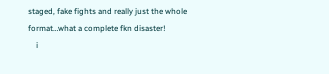staged, fake fights and really just the whole format…what a complete fkn disaster!
    i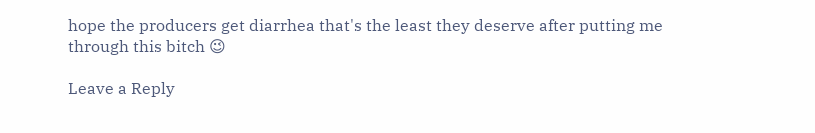hope the producers get diarrhea that's the least they deserve after putting me through this bitch 😉

Leave a Reply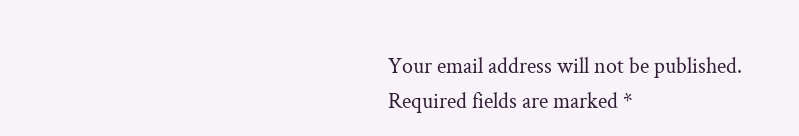Your email address will not be published. Required fields are marked *